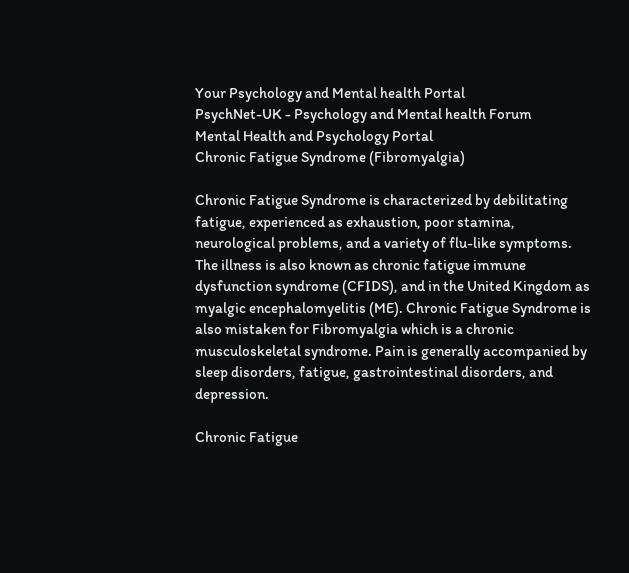Your Psychology and Mental health Portal
PsychNet-UK - Psychology and Mental health Forum
Mental Health and Psychology Portal
Chronic Fatigue Syndrome (Fibromyalgia)

Chronic Fatigue Syndrome is characterized by debilitating fatigue, experienced as exhaustion, poor stamina, neurological problems, and a variety of flu-like symptoms. The illness is also known as chronic fatigue immune dysfunction syndrome (CFIDS), and in the United Kingdom as myalgic encephalomyelitis (ME). Chronic Fatigue Syndrome is also mistaken for Fibromyalgia which is a chronic musculoskeletal syndrome. Pain is generally accompanied by sleep disorders, fatigue, gastrointestinal disorders, and depression.

Chronic Fatigue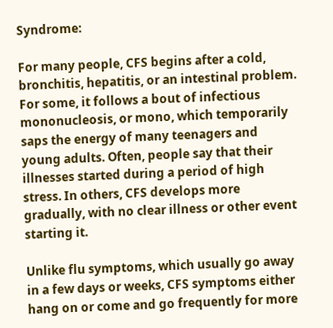Syndrome:

For many people, CFS begins after a cold, bronchitis, hepatitis, or an intestinal problem. For some, it follows a bout of infectious mononucleosis, or mono, which temporarily saps the energy of many teenagers and young adults. Often, people say that their illnesses started during a period of high stress. In others, CFS develops more gradually, with no clear illness or other event starting it.

Unlike flu symptoms, which usually go away in a few days or weeks, CFS symptoms either hang on or come and go frequently for more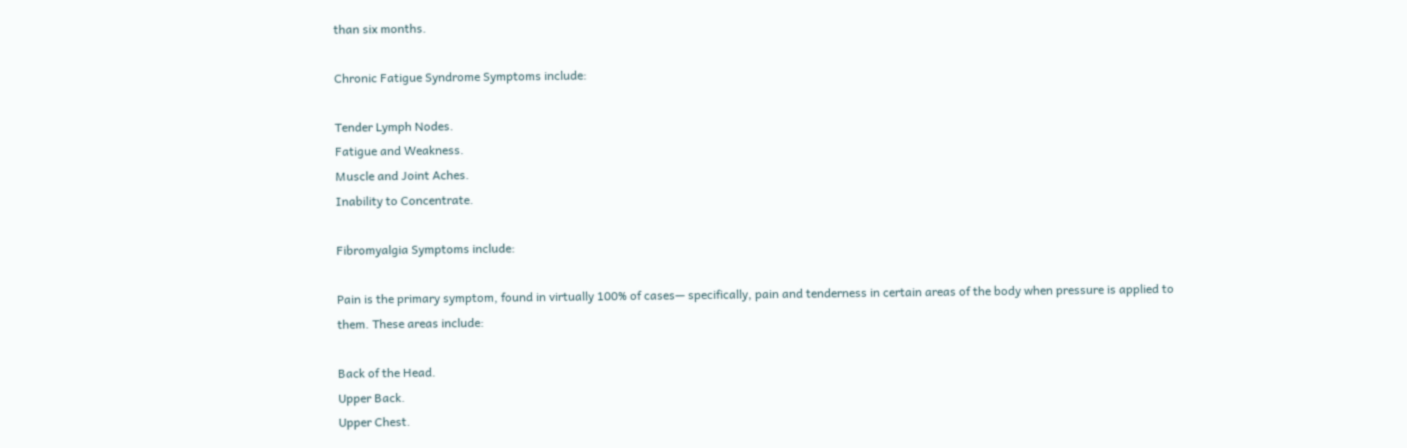than six months.

Chronic Fatigue Syndrome Symptoms include:

Tender Lymph Nodes.
Fatigue and Weakness.
Muscle and Joint Aches.
Inability to Concentrate.

Fibromyalgia Symptoms include:

Pain is the primary symptom, found in virtually 100% of cases— specifically, pain and tenderness in certain areas of the body when pressure is applied to them. These areas include:

Back of the Head.
Upper Back.
Upper Chest.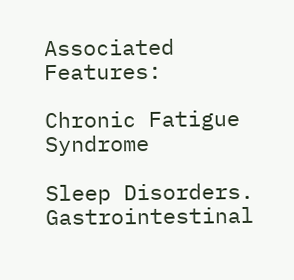Associated Features:

Chronic Fatigue Syndrome

Sleep Disorders.
Gastrointestinal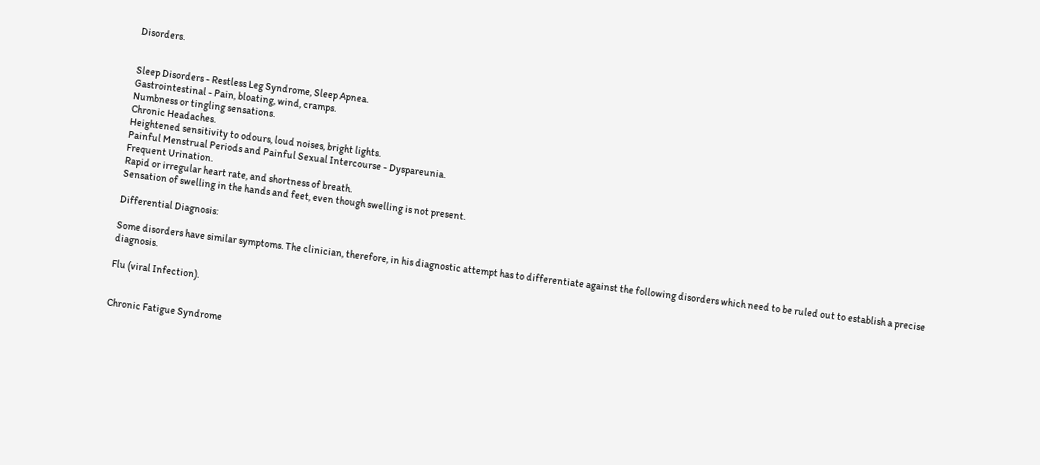Disorders.


Sleep Disorders - Restless Leg Syndrome, Sleep Apnea.
Gastrointestinal - Pain, bloating, wind, cramps.
Numbness or tingling sensations.
Chronic Headaches.
Heightened sensitivity to odours, loud noises, bright lights.
Painful Menstrual Periods and Painful Sexual Intercourse - Dyspareunia.
Frequent Urination.
Rapid or irregular heart rate, and shortness of breath.
Sensation of swelling in the hands and feet, even though swelling is not present.

Differential Diagnosis:

Some disorders have similar symptoms. The clinician, therefore, in his diagnostic attempt has to differentiate against the following disorders which need to be ruled out to establish a precise diagnosis.

Flu (viral Infection).


Chronic Fatigue Syndrome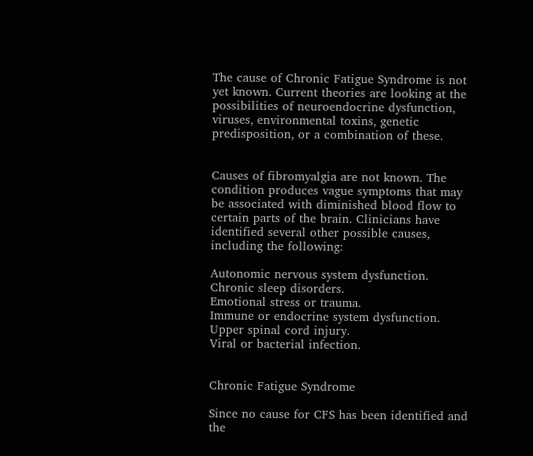The cause of Chronic Fatigue Syndrome is not yet known. Current theories are looking at the possibilities of neuroendocrine dysfunction, viruses, environmental toxins, genetic predisposition, or a combination of these.


Causes of fibromyalgia are not known. The condition produces vague symptoms that may be associated with diminished blood flow to certain parts of the brain. Clinicians have identified several other possible causes, including the following:

Autonomic nervous system dysfunction.
Chronic sleep disorders.
Emotional stress or trauma.
Immune or endocrine system dysfunction.
Upper spinal cord injury.
Viral or bacterial infection.


Chronic Fatigue Syndrome

Since no cause for CFS has been identified and the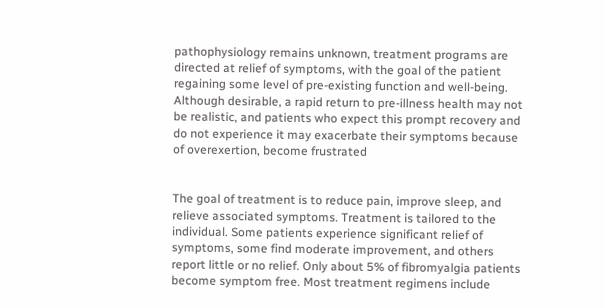pathophysiology remains unknown, treatment programs are directed at relief of symptoms, with the goal of the patient regaining some level of pre-existing function and well-being. Although desirable, a rapid return to pre-illness health may not be realistic, and patients who expect this prompt recovery and do not experience it may exacerbate their symptoms because of overexertion, become frustrated


The goal of treatment is to reduce pain, improve sleep, and relieve associated symptoms. Treatment is tailored to the individual. Some patients experience significant relief of symptoms, some find moderate improvement, and others report little or no relief. Only about 5% of fibromyalgia patients become symptom free. Most treatment regimens include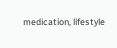medication, lifestyle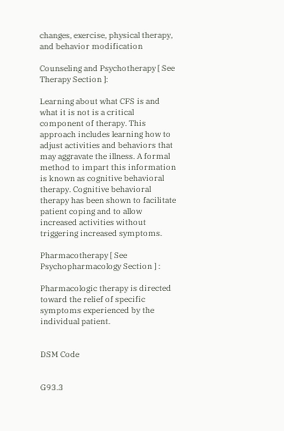changes, exercise, physical therapy, and behavior modification

Counseling and Psychotherapy [ See Therapy Section ]:

Learning about what CFS is and what it is not is a critical component of therapy. This approach includes learning how to adjust activities and behaviors that may aggravate the illness. A formal method to impart this information is known as cognitive behavioral therapy. Cognitive behavioral therapy has been shown to facilitate patient coping and to allow increased activities without triggering increased symptoms.

Pharmacotherapy [ See Psychopharmacology Section ] :

Pharmacologic therapy is directed toward the relief of specific symptoms experienced by the individual patient.


DSM Code


G93.3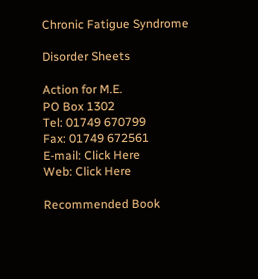Chronic Fatigue Syndrome

Disorder Sheets

Action for M.E.
PO Box 1302
Tel: 01749 670799
Fax: 01749 672561
E-mail: Click Here
Web: Click Here

Recommended Book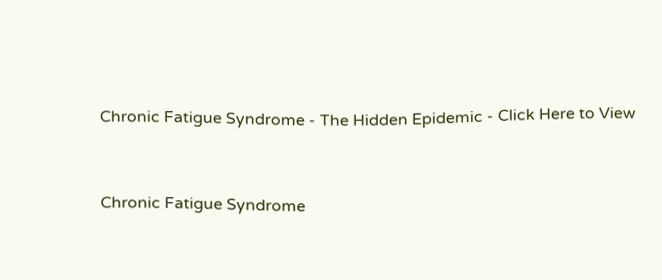Chronic Fatigue Syndrome - The Hidden Epidemic - Click Here to View


Chronic Fatigue Syndrome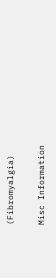(Fibromyalgia)

Misc Information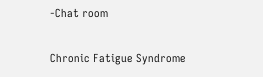-Chat room

Chronic Fatigue Syndrome